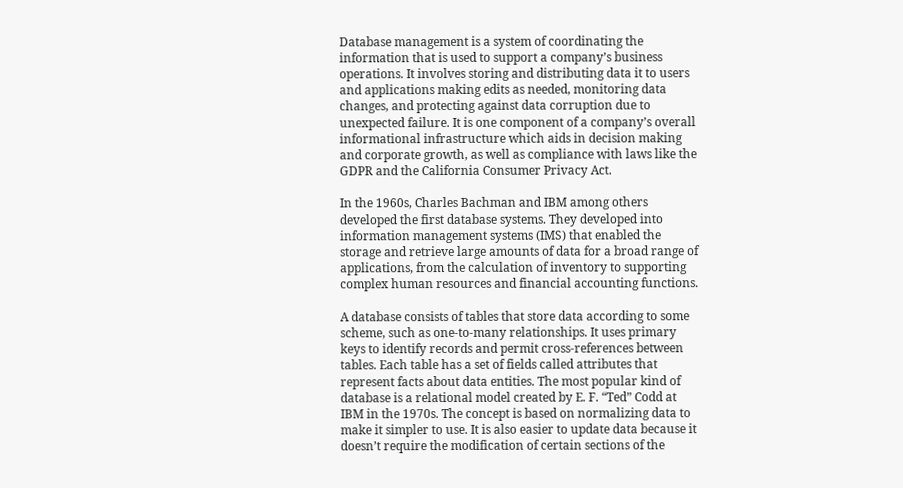Database management is a system of coordinating the information that is used to support a company’s business operations. It involves storing and distributing data it to users and applications making edits as needed, monitoring data changes, and protecting against data corruption due to unexpected failure. It is one component of a company’s overall informational infrastructure which aids in decision making and corporate growth, as well as compliance with laws like the GDPR and the California Consumer Privacy Act.

In the 1960s, Charles Bachman and IBM among others developed the first database systems. They developed into information management systems (IMS) that enabled the storage and retrieve large amounts of data for a broad range of applications, from the calculation of inventory to supporting complex human resources and financial accounting functions.

A database consists of tables that store data according to some scheme, such as one-to-many relationships. It uses primary keys to identify records and permit cross-references between tables. Each table has a set of fields called attributes that represent facts about data entities. The most popular kind of database is a relational model created by E. F. “Ted” Codd at IBM in the 1970s. The concept is based on normalizing data to make it simpler to use. It is also easier to update data because it doesn’t require the modification of certain sections of the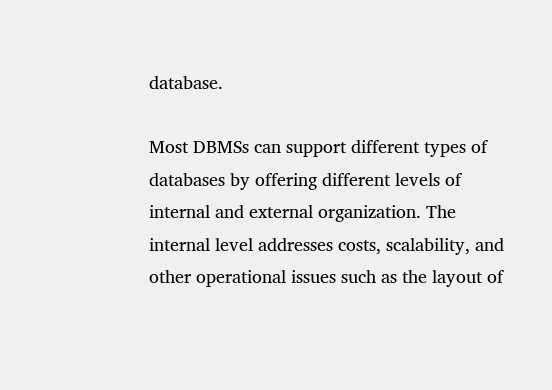database.

Most DBMSs can support different types of databases by offering different levels of internal and external organization. The internal level addresses costs, scalability, and other operational issues such as the layout of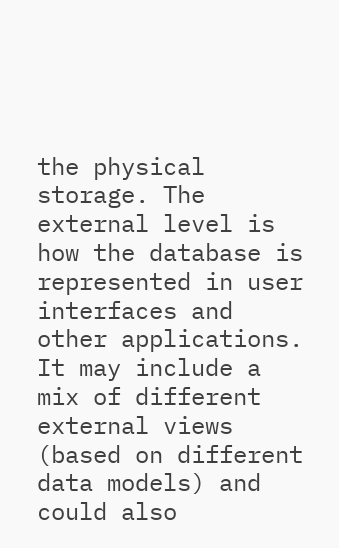the physical storage. The external level is how the database is represented in user interfaces and other applications. It may include a mix of different external views (based on different data models) and could also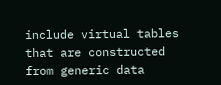include virtual tables that are constructed from generic data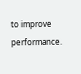to improve performance.